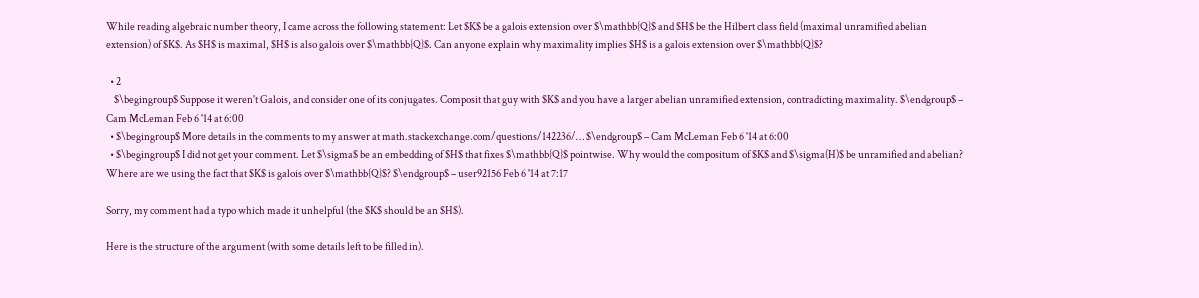While reading algebraic number theory, I came across the following statement: Let $K$ be a galois extension over $\mathbb{Q}$ and $H$ be the Hilbert class field (maximal unramified abelian extension) of $K$. As $H$ is maximal, $H$ is also galois over $\mathbb{Q}$. Can anyone explain why maximality implies $H$ is a galois extension over $\mathbb{Q}$?

  • 2
    $\begingroup$ Suppose it weren't Galois, and consider one of its conjugates. Composit that guy with $K$ and you have a larger abelian unramified extension, contradicting maximality. $\endgroup$ – Cam McLeman Feb 6 '14 at 6:00
  • $\begingroup$ More details in the comments to my answer at math.stackexchange.com/questions/142236/… $\endgroup$ – Cam McLeman Feb 6 '14 at 6:00
  • $\begingroup$ I did not get your comment. Let $\sigma$ be an embedding of $H$ that fixes $\mathbb{Q}$ pointwise. Why would the compositum of $K$ and $\sigma(H)$ be unramified and abelian? Where are we using the fact that $K$ is galois over $\mathbb{Q}$? $\endgroup$ – user92156 Feb 6 '14 at 7:17

Sorry, my comment had a typo which made it unhelpful (the $K$ should be an $H$).

Here is the structure of the argument (with some details left to be filled in).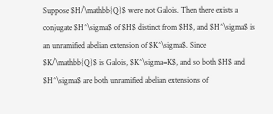Suppose $H/\mathbb{Q}$ were not Galois. Then there exists a conjugate $H^\sigma$ of $H$ distinct from $H$, and $H^\sigma$ is an unramified abelian extension of $K^\sigma$. Since $K/\mathbb{Q}$ is Galois, $K^\sigma=K$, and so both $H$ and $H^\sigma$ are both unramified abelian extensions of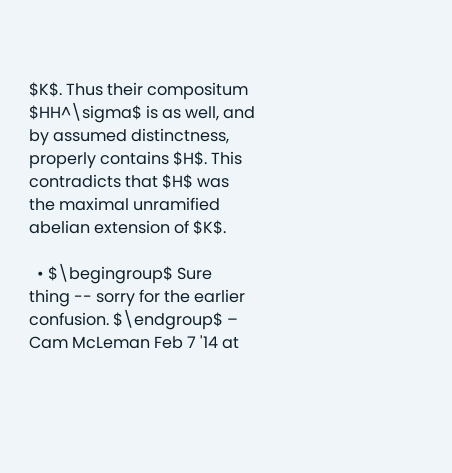$K$. Thus their compositum $HH^\sigma$ is as well, and by assumed distinctness, properly contains $H$. This contradicts that $H$ was the maximal unramified abelian extension of $K$.

  • $\begingroup$ Sure thing -- sorry for the earlier confusion. $\endgroup$ – Cam McLeman Feb 7 '14 at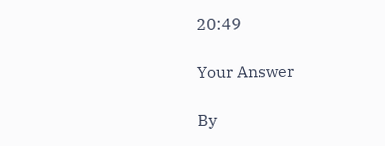20:49

Your Answer

By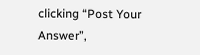clicking “Post Your Answer”,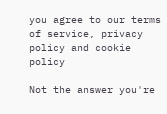you agree to our terms of service, privacy policy and cookie policy

Not the answer you're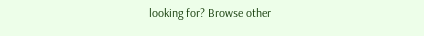looking for? Browse other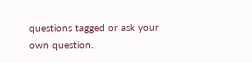questions tagged or ask your own question.